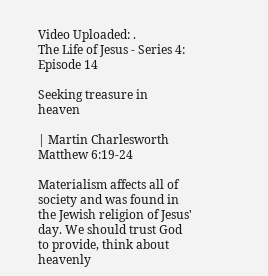Video Uploaded: .
The Life of Jesus - Series 4: Episode 14

Seeking treasure in heaven

| Martin Charlesworth
Matthew 6:19-24

Materialism affects all of society and was found in the Jewish religion of Jesus' day. We should trust God to provide, think about heavenly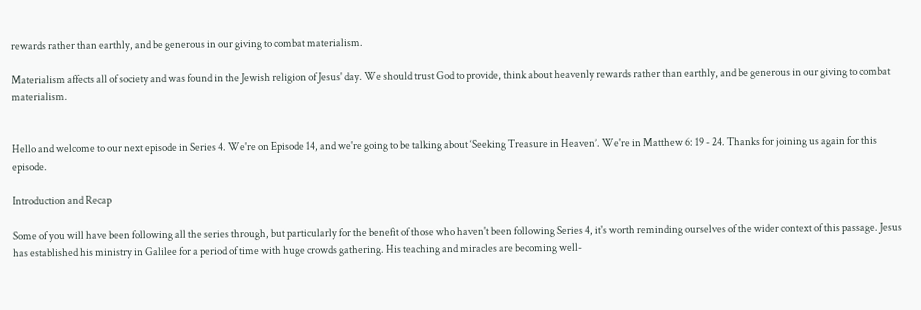rewards rather than earthly, and be generous in our giving to combat materialism.

Materialism affects all of society and was found in the Jewish religion of Jesus' day. We should trust God to provide, think about heavenly rewards rather than earthly, and be generous in our giving to combat materialism.


Hello and welcome to our next episode in Series 4. We're on Episode 14, and we're going to be talking about ‘Seeking Treasure in Heaven’. We're in Matthew 6: 19 - 24. Thanks for joining us again for this episode.

Introduction and Recap

Some of you will have been following all the series through, but particularly for the benefit of those who haven't been following Series 4, it's worth reminding ourselves of the wider context of this passage. Jesus has established his ministry in Galilee for a period of time with huge crowds gathering. His teaching and miracles are becoming well-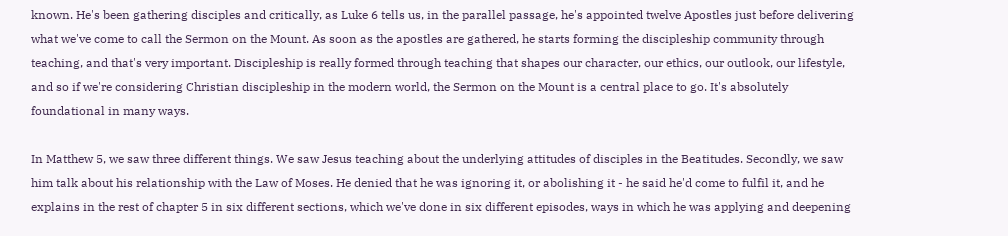known. He's been gathering disciples and critically, as Luke 6 tells us, in the parallel passage, he's appointed twelve Apostles just before delivering what we've come to call the Sermon on the Mount. As soon as the apostles are gathered, he starts forming the discipleship community through teaching, and that's very important. Discipleship is really formed through teaching that shapes our character, our ethics, our outlook, our lifestyle, and so if we're considering Christian discipleship in the modern world, the Sermon on the Mount is a central place to go. It's absolutely foundational in many ways.

In Matthew 5, we saw three different things. We saw Jesus teaching about the underlying attitudes of disciples in the Beatitudes. Secondly, we saw him talk about his relationship with the Law of Moses. He denied that he was ignoring it, or abolishing it - he said he'd come to fulfil it, and he explains in the rest of chapter 5 in six different sections, which we've done in six different episodes, ways in which he was applying and deepening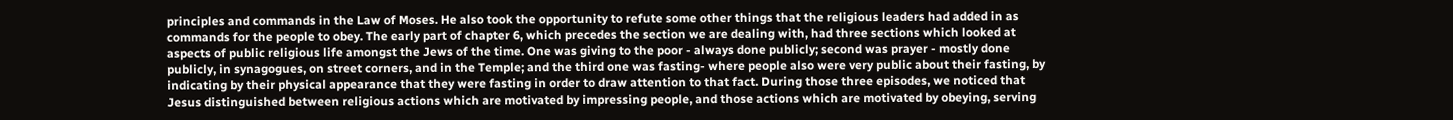principles and commands in the Law of Moses. He also took the opportunity to refute some other things that the religious leaders had added in as commands for the people to obey. The early part of chapter 6, which precedes the section we are dealing with, had three sections which looked at aspects of public religious life amongst the Jews of the time. One was giving to the poor - always done publicly; second was prayer - mostly done publicly, in synagogues, on street corners, and in the Temple; and the third one was fasting- where people also were very public about their fasting, by indicating by their physical appearance that they were fasting in order to draw attention to that fact. During those three episodes, we noticed that Jesus distinguished between religious actions which are motivated by impressing people, and those actions which are motivated by obeying, serving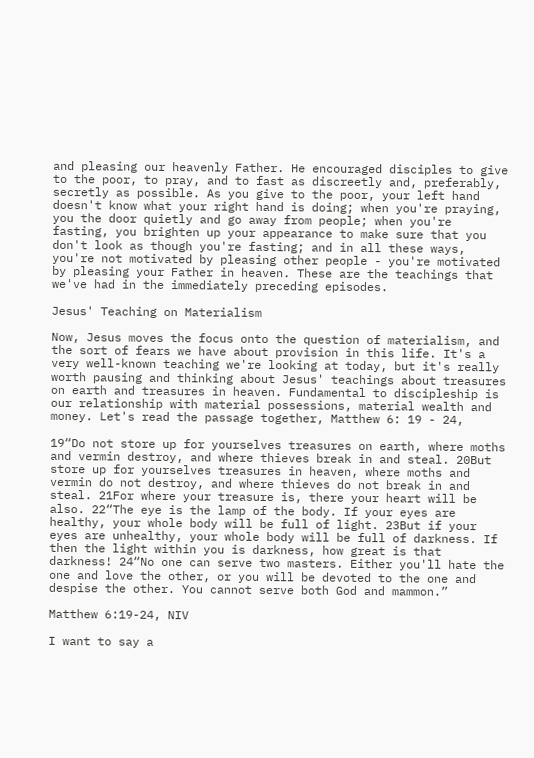and pleasing our heavenly Father. He encouraged disciples to give to the poor, to pray, and to fast as discreetly and, preferably, secretly as possible. As you give to the poor, your left hand doesn't know what your right hand is doing; when you're praying, you the door quietly and go away from people; when you're fasting, you brighten up your appearance to make sure that you don't look as though you're fasting; and in all these ways, you're not motivated by pleasing other people - you're motivated by pleasing your Father in heaven. These are the teachings that we've had in the immediately preceding episodes.

Jesus' Teaching on Materialism

Now, Jesus moves the focus onto the question of materialism, and the sort of fears we have about provision in this life. It's a very well-known teaching we're looking at today, but it's really worth pausing and thinking about Jesus' teachings about treasures on earth and treasures in heaven. Fundamental to discipleship is our relationship with material possessions, material wealth and money. Let's read the passage together, Matthew 6: 19 - 24,

19“Do not store up for yourselves treasures on earth, where moths and vermin destroy, and where thieves break in and steal. 20But store up for yourselves treasures in heaven, where moths and vermin do not destroy, and where thieves do not break in and steal. 21For where your treasure is, there your heart will be also. 22“The eye is the lamp of the body. If your eyes are healthy, your whole body will be full of light. 23But if your eyes are unhealthy, your whole body will be full of darkness. If then the light within you is darkness, how great is that darkness! 24“No one can serve two masters. Either you'll hate the one and love the other, or you will be devoted to the one and despise the other. You cannot serve both God and mammon.”

Matthew 6:19-24, NIV

I want to say a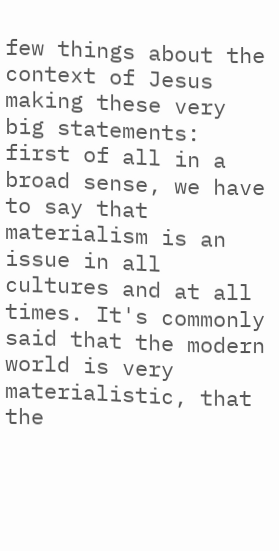few things about the context of Jesus making these very big statements: first of all in a broad sense, we have to say that materialism is an issue in all cultures and at all times. It's commonly said that the modern world is very materialistic, that the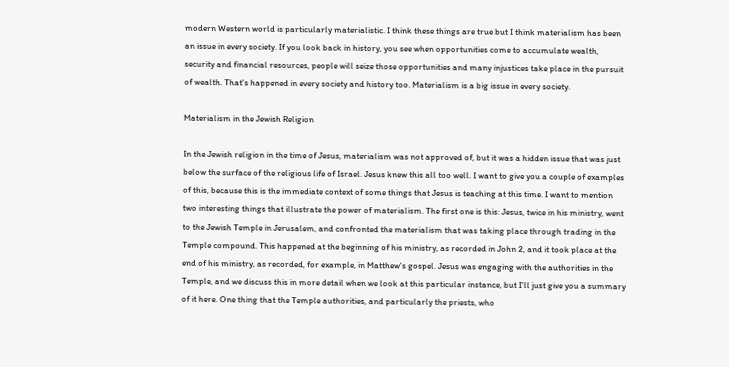modern Western world is particularly materialistic. I think these things are true but I think materialism has been an issue in every society. If you look back in history, you see when opportunities come to accumulate wealth, security and financial resources, people will seize those opportunities and many injustices take place in the pursuit of wealth. That's happened in every society and history too. Materialism is a big issue in every society.

Materialism in the Jewish Religion

In the Jewish religion in the time of Jesus, materialism was not approved of, but it was a hidden issue that was just below the surface of the religious life of Israel. Jesus knew this all too well. I want to give you a couple of examples of this, because this is the immediate context of some things that Jesus is teaching at this time. I want to mention two interesting things that illustrate the power of materialism. The first one is this: Jesus, twice in his ministry, went to the Jewish Temple in Jerusalem, and confronted the materialism that was taking place through trading in the Temple compound. This happened at the beginning of his ministry, as recorded in John 2, and it took place at the end of his ministry, as recorded, for example, in Matthew's gospel. Jesus was engaging with the authorities in the Temple, and we discuss this in more detail when we look at this particular instance, but I'll just give you a summary of it here. One thing that the Temple authorities, and particularly the priests, who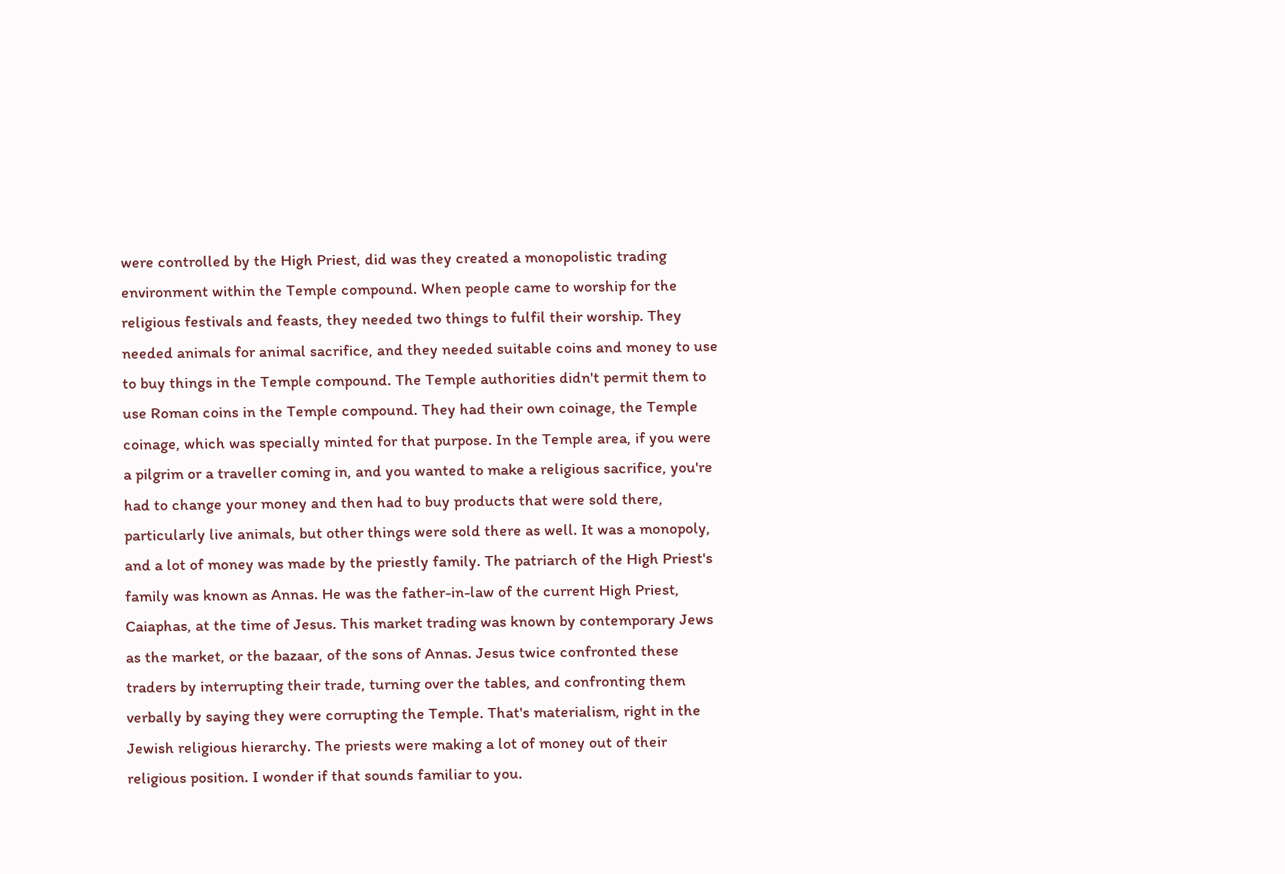were controlled by the High Priest, did was they created a monopolistic trading environment within the Temple compound. When people came to worship for the religious festivals and feasts, they needed two things to fulfil their worship. They needed animals for animal sacrifice, and they needed suitable coins and money to use to buy things in the Temple compound. The Temple authorities didn't permit them to use Roman coins in the Temple compound. They had their own coinage, the Temple coinage, which was specially minted for that purpose. In the Temple area, if you were a pilgrim or a traveller coming in, and you wanted to make a religious sacrifice, you're had to change your money and then had to buy products that were sold there, particularly live animals, but other things were sold there as well. It was a monopoly, and a lot of money was made by the priestly family. The patriarch of the High Priest's family was known as Annas. He was the father-in-law of the current High Priest, Caiaphas, at the time of Jesus. This market trading was known by contemporary Jews as the market, or the bazaar, of the sons of Annas. Jesus twice confronted these traders by interrupting their trade, turning over the tables, and confronting them verbally by saying they were corrupting the Temple. That's materialism, right in the Jewish religious hierarchy. The priests were making a lot of money out of their religious position. I wonder if that sounds familiar to you.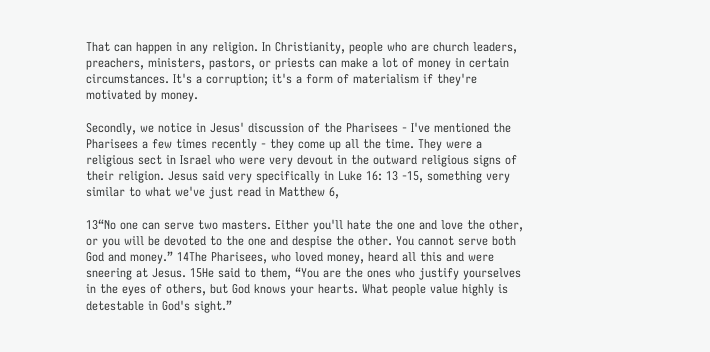That can happen in any religion. In Christianity, people who are church leaders, preachers, ministers, pastors, or priests can make a lot of money in certain circumstances. It's a corruption; it's a form of materialism if they're motivated by money.

Secondly, we notice in Jesus' discussion of the Pharisees - I've mentioned the Pharisees a few times recently - they come up all the time. They were a religious sect in Israel who were very devout in the outward religious signs of their religion. Jesus said very specifically in Luke 16: 13 -15, something very similar to what we've just read in Matthew 6,

13“No one can serve two masters. Either you'll hate the one and love the other, or you will be devoted to the one and despise the other. You cannot serve both God and money.” 14The Pharisees, who loved money, heard all this and were sneering at Jesus. 15He said to them, “You are the ones who justify yourselves in the eyes of others, but God knows your hearts. What people value highly is detestable in God's sight.”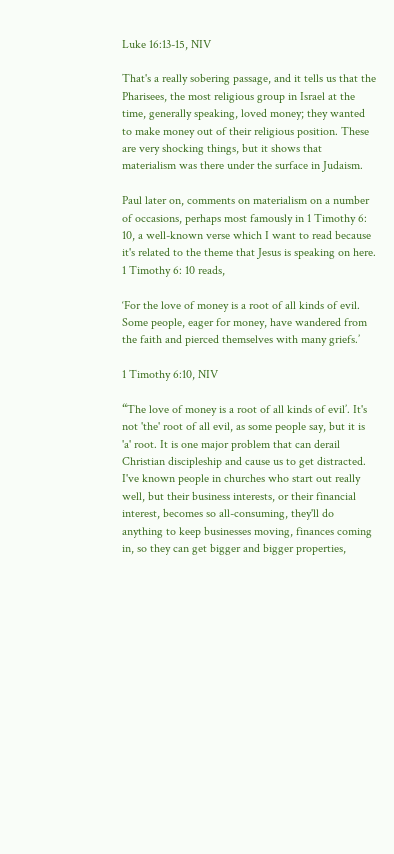Luke 16:13-15, NIV

That's a really sobering passage, and it tells us that the Pharisees, the most religious group in Israel at the time, generally speaking, loved money; they wanted to make money out of their religious position. These are very shocking things, but it shows that materialism was there under the surface in Judaism.

Paul later on, comments on materialism on a number of occasions, perhaps most famously in 1 Timothy 6: 10, a well-known verse which I want to read because it's related to the theme that Jesus is speaking on here. 1 Timothy 6: 10 reads,

‘For the love of money is a root of all kinds of evil. Some people, eager for money, have wandered from the faith and pierced themselves with many griefs.’

1 Timothy 6:10, NIV

“The love of money is a root of all kinds of evil’. It's not 'the' root of all evil, as some people say, but it is 'a' root. It is one major problem that can derail Christian discipleship and cause us to get distracted. I've known people in churches who start out really well, but their business interests, or their financial interest, becomes so all-consuming, they'll do anything to keep businesses moving, finances coming in, so they can get bigger and bigger properties,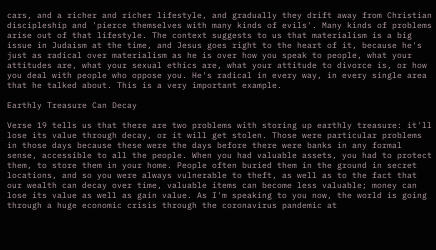cars, and a richer and richer lifestyle, and gradually they drift away from Christian discipleship and 'pierce themselves with many kinds of evils'. Many kinds of problems arise out of that lifestyle. The context suggests to us that materialism is a big issue in Judaism at the time, and Jesus goes right to the heart of it, because he's just as radical over materialism as he is over how you speak to people, what your attitudes are, what your sexual ethics are, what your attitude to divorce is, or how you deal with people who oppose you. He's radical in every way, in every single area that he talked about. This is a very important example.

Earthly Treasure Can Decay

Verse 19 tells us that there are two problems with storing up earthly treasure: it'll lose its value through decay, or it will get stolen. Those were particular problems in those days because these were the days before there were banks in any formal sense, accessible to all the people. When you had valuable assets, you had to protect them, to store them in your home. People often buried them in the ground in secret locations, and so you were always vulnerable to theft, as well as to the fact that our wealth can decay over time, valuable items can become less valuable; money can lose its value as well as gain value. As I'm speaking to you now, the world is going through a huge economic crisis through the coronavirus pandemic at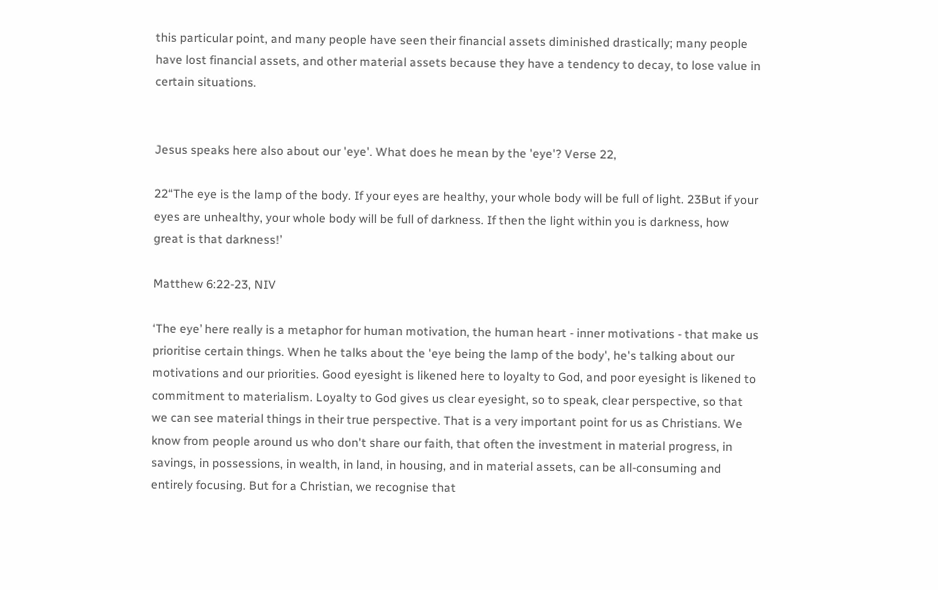this particular point, and many people have seen their financial assets diminished drastically; many people have lost financial assets, and other material assets because they have a tendency to decay, to lose value in certain situations.


Jesus speaks here also about our 'eye'. What does he mean by the 'eye'? Verse 22,

22“The eye is the lamp of the body. If your eyes are healthy, your whole body will be full of light. 23But if your eyes are unhealthy, your whole body will be full of darkness. If then the light within you is darkness, how great is that darkness!’

Matthew 6:22-23, NIV

‘The eye’ here really is a metaphor for human motivation, the human heart - inner motivations - that make us prioritise certain things. When he talks about the 'eye being the lamp of the body', he's talking about our motivations and our priorities. Good eyesight is likened here to loyalty to God, and poor eyesight is likened to commitment to materialism. Loyalty to God gives us clear eyesight, so to speak, clear perspective, so that we can see material things in their true perspective. That is a very important point for us as Christians. We know from people around us who don't share our faith, that often the investment in material progress, in savings, in possessions, in wealth, in land, in housing, and in material assets, can be all-consuming and entirely focusing. But for a Christian, we recognise that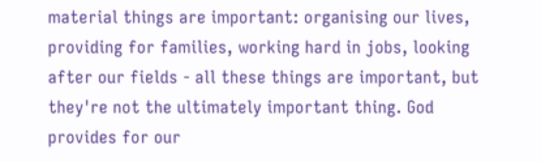material things are important: organising our lives, providing for families, working hard in jobs, looking after our fields - all these things are important, but they're not the ultimately important thing. God provides for our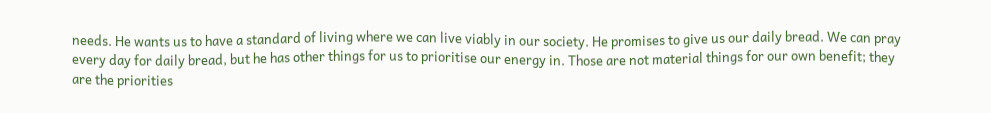needs. He wants us to have a standard of living where we can live viably in our society. He promises to give us our daily bread. We can pray every day for daily bread, but he has other things for us to prioritise our energy in. Those are not material things for our own benefit; they are the priorities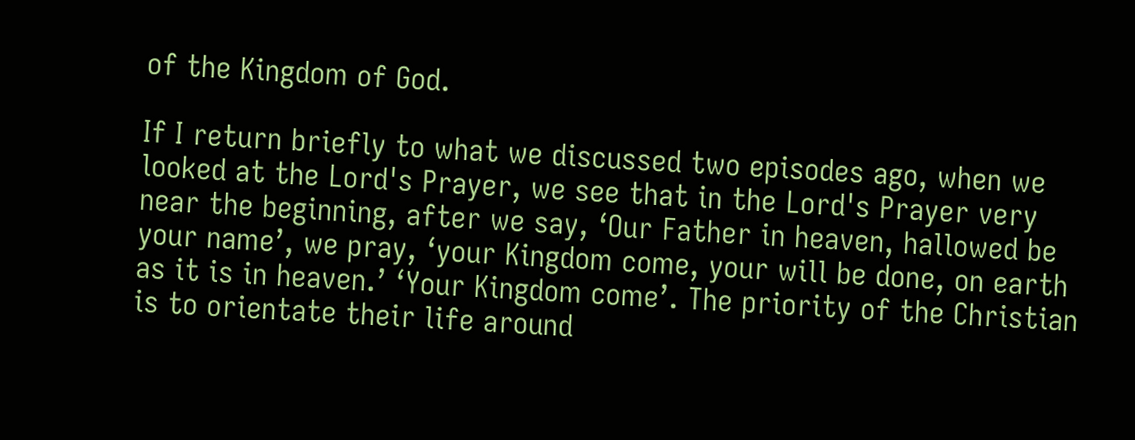of the Kingdom of God.

If I return briefly to what we discussed two episodes ago, when we looked at the Lord's Prayer, we see that in the Lord's Prayer very near the beginning, after we say, ‘Our Father in heaven, hallowed be your name’, we pray, ‘your Kingdom come, your will be done, on earth as it is in heaven.’ ‘Your Kingdom come’. The priority of the Christian is to orientate their life around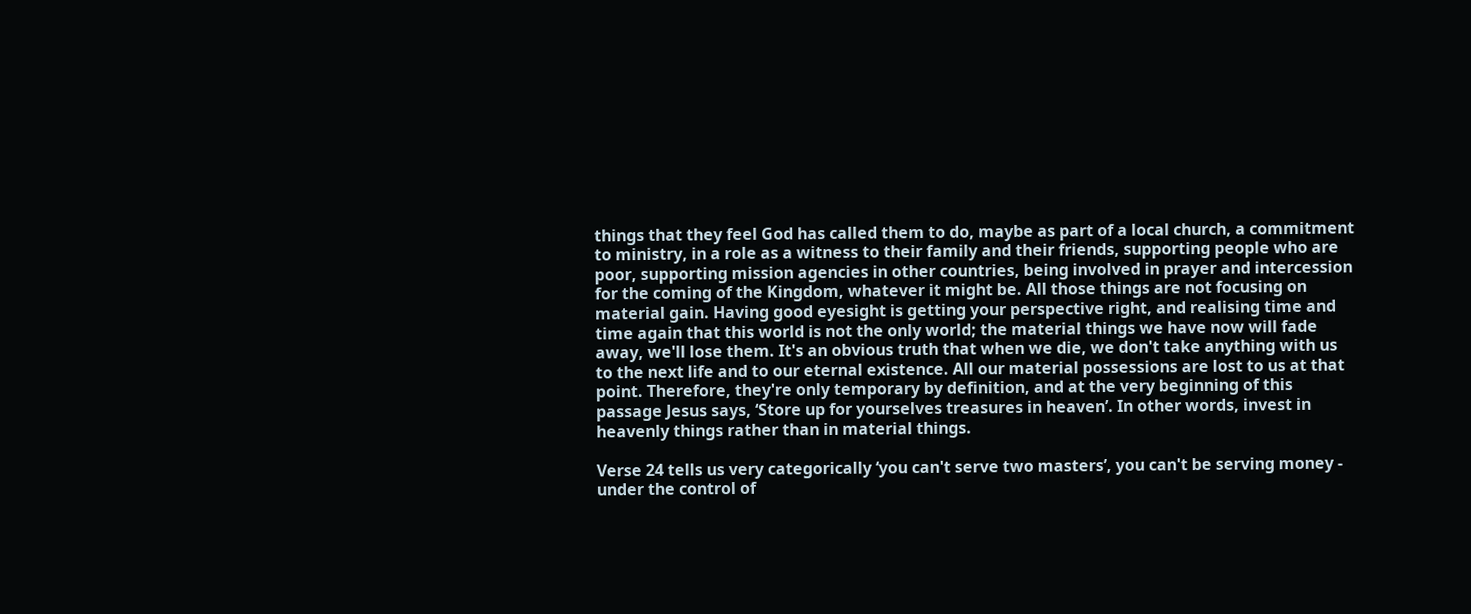things that they feel God has called them to do, maybe as part of a local church, a commitment to ministry, in a role as a witness to their family and their friends, supporting people who are poor, supporting mission agencies in other countries, being involved in prayer and intercession for the coming of the Kingdom, whatever it might be. All those things are not focusing on material gain. Having good eyesight is getting your perspective right, and realising time and time again that this world is not the only world; the material things we have now will fade away, we'll lose them. It's an obvious truth that when we die, we don't take anything with us to the next life and to our eternal existence. All our material possessions are lost to us at that point. Therefore, they're only temporary by definition, and at the very beginning of this passage Jesus says, ‘Store up for yourselves treasures in heaven’. In other words, invest in heavenly things rather than in material things.

Verse 24 tells us very categorically ‘you can't serve two masters’, you can't be serving money - under the control of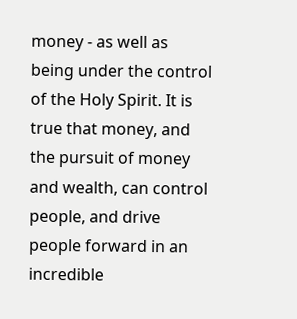money - as well as being under the control of the Holy Spirit. It is true that money, and the pursuit of money and wealth, can control people, and drive people forward in an incredible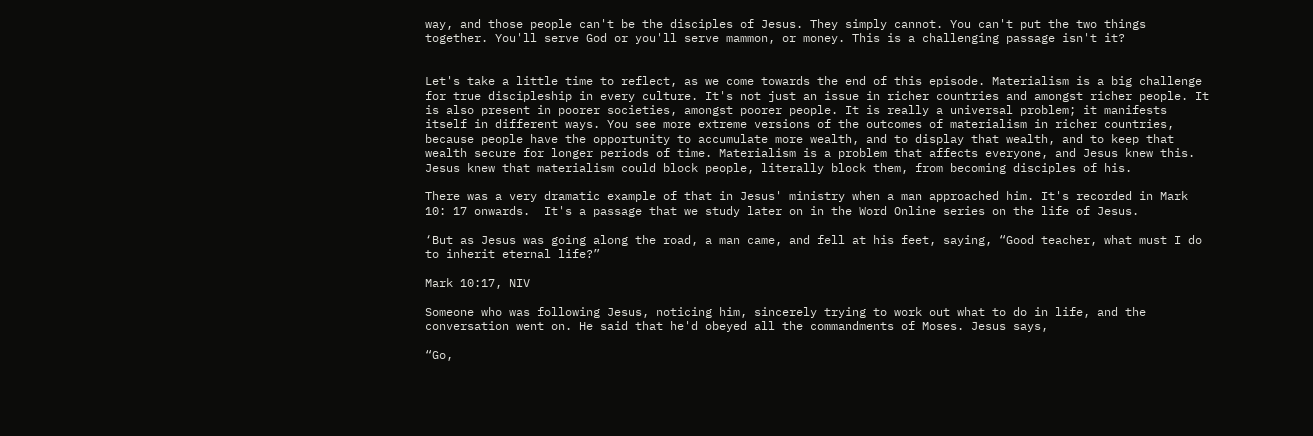way, and those people can't be the disciples of Jesus. They simply cannot. You can't put the two things together. You'll serve God or you'll serve mammon, or money. This is a challenging passage isn't it?


Let's take a little time to reflect, as we come towards the end of this episode. Materialism is a big challenge for true discipleship in every culture. It's not just an issue in richer countries and amongst richer people. It is also present in poorer societies, amongst poorer people. It is really a universal problem; it manifests itself in different ways. You see more extreme versions of the outcomes of materialism in richer countries, because people have the opportunity to accumulate more wealth, and to display that wealth, and to keep that wealth secure for longer periods of time. Materialism is a problem that affects everyone, and Jesus knew this. Jesus knew that materialism could block people, literally block them, from becoming disciples of his.

There was a very dramatic example of that in Jesus' ministry when a man approached him. It's recorded in Mark 10: 17 onwards.  It's a passage that we study later on in the Word Online series on the life of Jesus.

‘But as Jesus was going along the road, a man came, and fell at his feet, saying, “Good teacher, what must I do to inherit eternal life?”

Mark 10:17, NIV

Someone who was following Jesus, noticing him, sincerely trying to work out what to do in life, and the conversation went on. He said that he'd obeyed all the commandments of Moses. Jesus says,

“Go,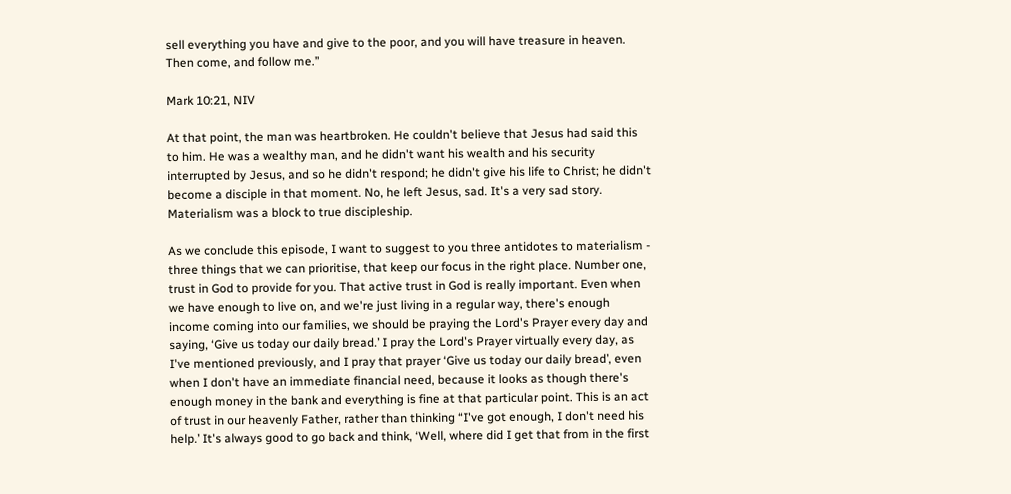sell everything you have and give to the poor, and you will have treasure in heaven. Then come, and follow me.”

Mark 10:21, NIV

At that point, the man was heartbroken. He couldn't believe that Jesus had said this to him. He was a wealthy man, and he didn't want his wealth and his security interrupted by Jesus, and so he didn't respond; he didn't give his life to Christ; he didn't become a disciple in that moment. No, he left Jesus, sad. It's a very sad story. Materialism was a block to true discipleship.

As we conclude this episode, I want to suggest to you three antidotes to materialism - three things that we can prioritise, that keep our focus in the right place. Number one, trust in God to provide for you. That active trust in God is really important. Even when we have enough to live on, and we're just living in a regular way, there's enough income coming into our families, we should be praying the Lord's Prayer every day and saying, ‘Give us today our daily bread.’ I pray the Lord's Prayer virtually every day, as I've mentioned previously, and I pray that prayer ‘Give us today our daily bread’, even when I don't have an immediate financial need, because it looks as though there's enough money in the bank and everything is fine at that particular point. This is an act of trust in our heavenly Father, rather than thinking “I've got enough, I don't need his help.’ It's always good to go back and think, ‘Well, where did I get that from in the first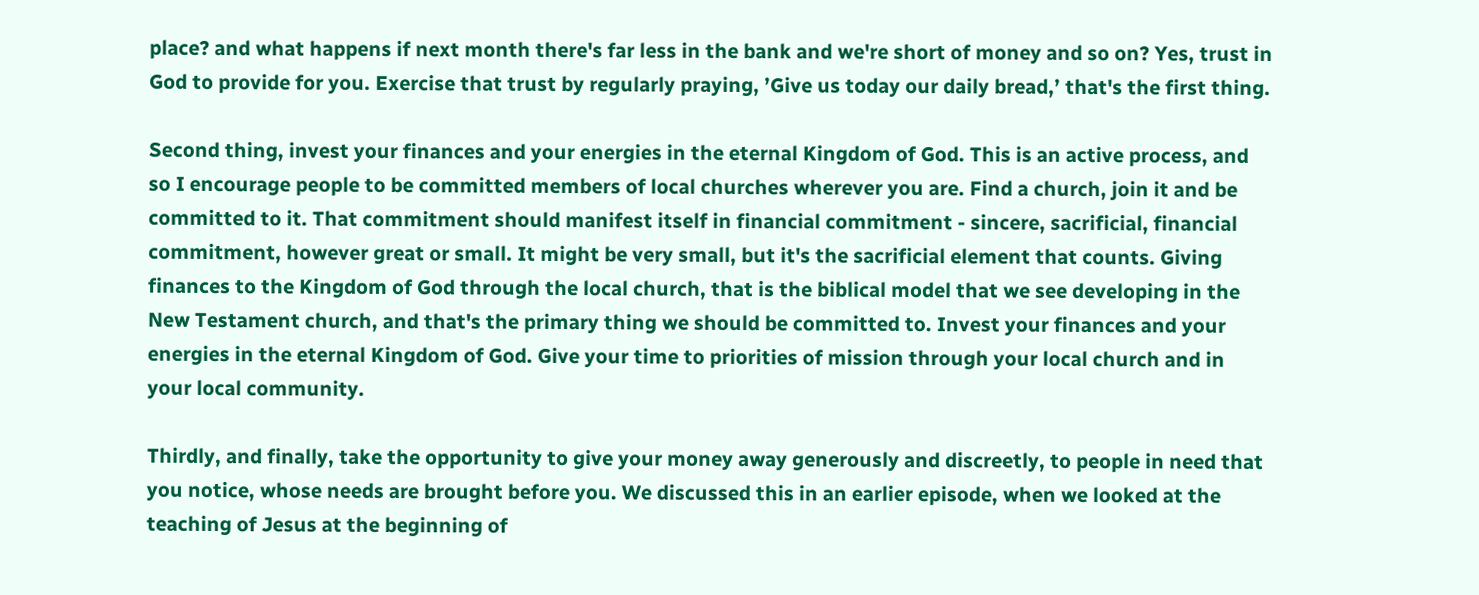place? and what happens if next month there's far less in the bank and we're short of money and so on? Yes, trust in God to provide for you. Exercise that trust by regularly praying, ’Give us today our daily bread,’ that's the first thing.

Second thing, invest your finances and your energies in the eternal Kingdom of God. This is an active process, and so I encourage people to be committed members of local churches wherever you are. Find a church, join it and be committed to it. That commitment should manifest itself in financial commitment - sincere, sacrificial, financial commitment, however great or small. It might be very small, but it's the sacrificial element that counts. Giving finances to the Kingdom of God through the local church, that is the biblical model that we see developing in the New Testament church, and that's the primary thing we should be committed to. Invest your finances and your energies in the eternal Kingdom of God. Give your time to priorities of mission through your local church and in your local community.

Thirdly, and finally, take the opportunity to give your money away generously and discreetly, to people in need that you notice, whose needs are brought before you. We discussed this in an earlier episode, when we looked at the teaching of Jesus at the beginning of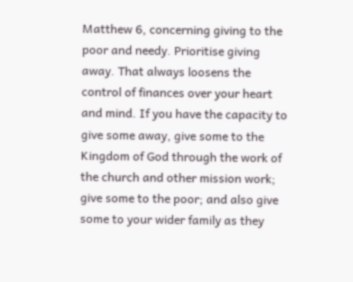Matthew 6, concerning giving to the poor and needy. Prioritise giving away. That always loosens the control of finances over your heart and mind. If you have the capacity to give some away, give some to the Kingdom of God through the work of the church and other mission work; give some to the poor; and also give some to your wider family as they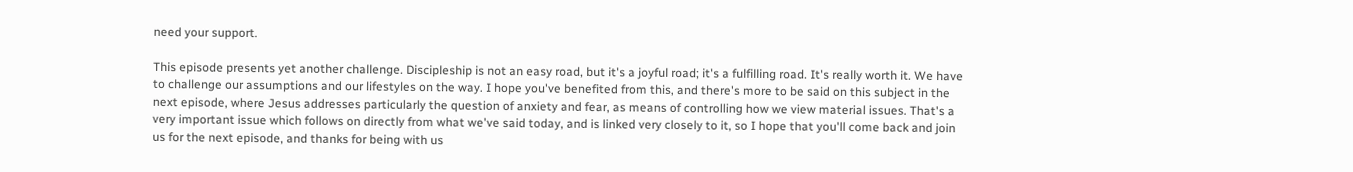need your support.

This episode presents yet another challenge. Discipleship is not an easy road, but it's a joyful road; it's a fulfilling road. It's really worth it. We have to challenge our assumptions and our lifestyles on the way. I hope you've benefited from this, and there's more to be said on this subject in the next episode, where Jesus addresses particularly the question of anxiety and fear, as means of controlling how we view material issues. That's a very important issue which follows on directly from what we've said today, and is linked very closely to it, so I hope that you'll come back and join us for the next episode, and thanks for being with us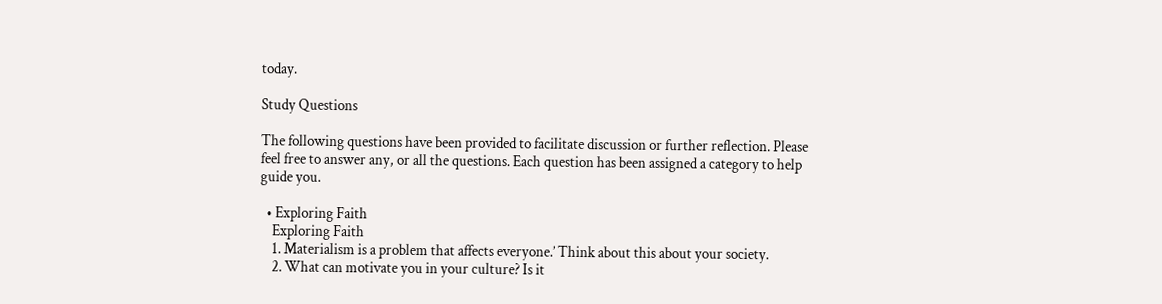today.

Study Questions

The following questions have been provided to facilitate discussion or further reflection. Please feel free to answer any, or all the questions. Each question has been assigned a category to help guide you.

  • Exploring Faith
    Exploring Faith
    1. Materialism is a problem that affects everyone.’ Think about this about your society.
    2. What can motivate you in your culture? Is it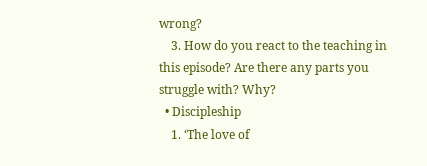wrong?
    3. How do you react to the teaching in this episode? Are there any parts you struggle with? Why?
  • Discipleship
    1. ‘The love of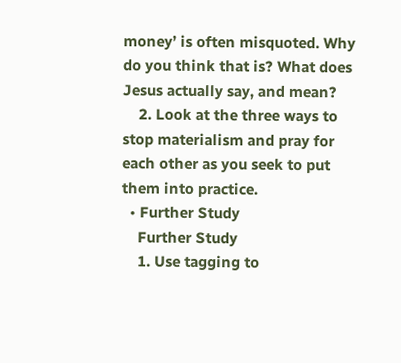money’ is often misquoted. Why do you think that is? What does Jesus actually say, and mean?
    2. Look at the three ways to stop materialism and pray for each other as you seek to put them into practice.
  • Further Study
    Further Study
    1. Use tagging to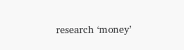research ‘money’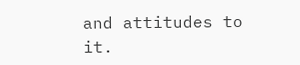and attitudes to it.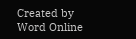Created by Word Online